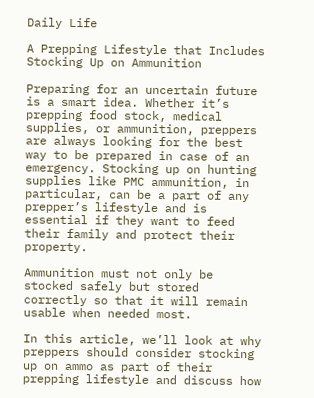Daily Life

A Prepping Lifestyle that Includes Stocking Up on Ammunition

Preparing for an uncertain future is a smart idea. Whether it’s prepping food stock, medical supplies, or ammunition, preppers are always looking for the best way to be prepared in case of an emergency. Stocking up on hunting supplies like PMC ammunition, in particular, can be a part of any prepper’s lifestyle and is essential if they want to feed their family and protect their property.

Ammunition must not only be stocked safely but stored correctly so that it will remain usable when needed most.

In this article, we’ll look at why preppers should consider stocking up on ammo as part of their prepping lifestyle and discuss how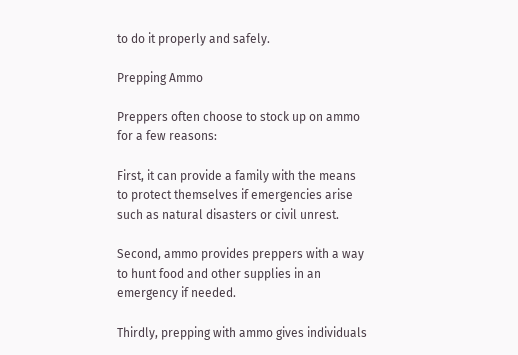to do it properly and safely.

Prepping Ammo

Preppers often choose to stock up on ammo for a few reasons:

First, it can provide a family with the means to protect themselves if emergencies arise such as natural disasters or civil unrest.

Second, ammo provides preppers with a way to hunt food and other supplies in an emergency if needed.

Thirdly, prepping with ammo gives individuals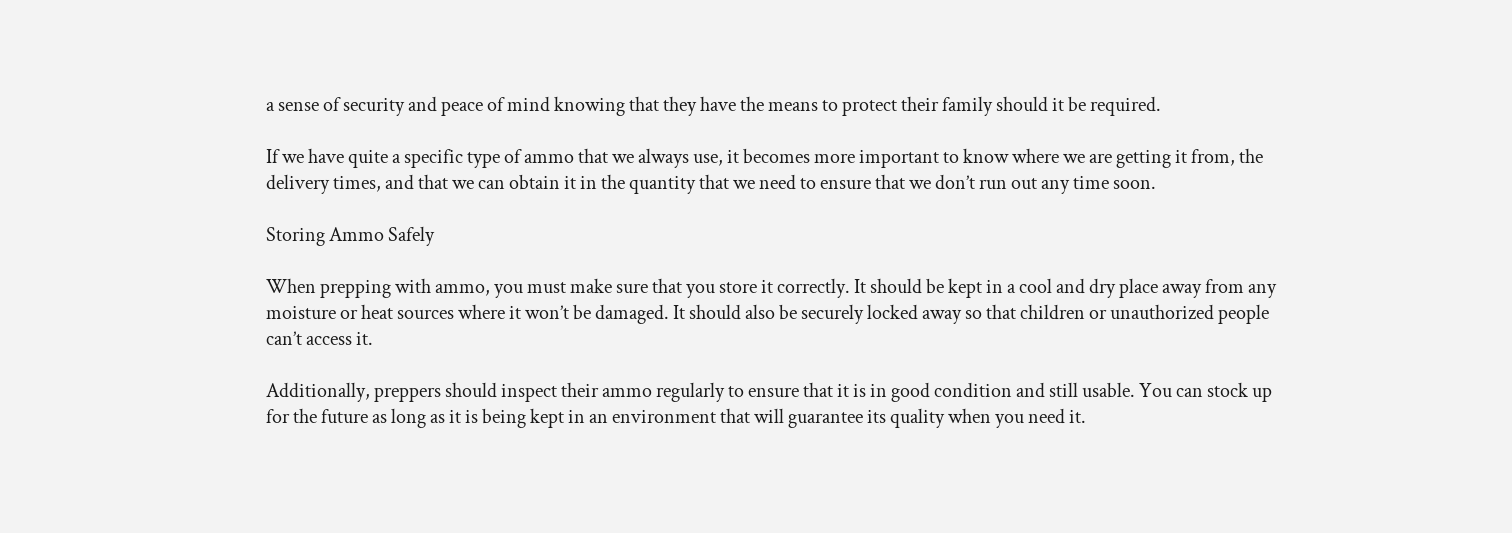a sense of security and peace of mind knowing that they have the means to protect their family should it be required.

If we have quite a specific type of ammo that we always use, it becomes more important to know where we are getting it from, the delivery times, and that we can obtain it in the quantity that we need to ensure that we don’t run out any time soon.

Storing Ammo Safely

When prepping with ammo, you must make sure that you store it correctly. It should be kept in a cool and dry place away from any moisture or heat sources where it won’t be damaged. It should also be securely locked away so that children or unauthorized people can’t access it.

Additionally, preppers should inspect their ammo regularly to ensure that it is in good condition and still usable. You can stock up for the future as long as it is being kept in an environment that will guarantee its quality when you need it.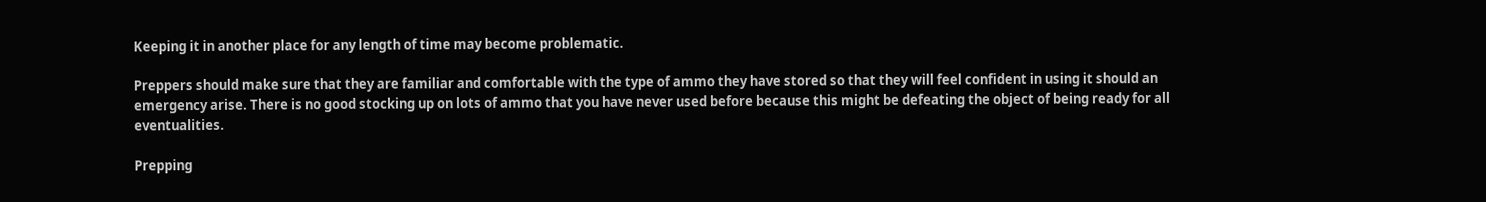Keeping it in another place for any length of time may become problematic.

Preppers should make sure that they are familiar and comfortable with the type of ammo they have stored so that they will feel confident in using it should an emergency arise. There is no good stocking up on lots of ammo that you have never used before because this might be defeating the object of being ready for all eventualities.

Prepping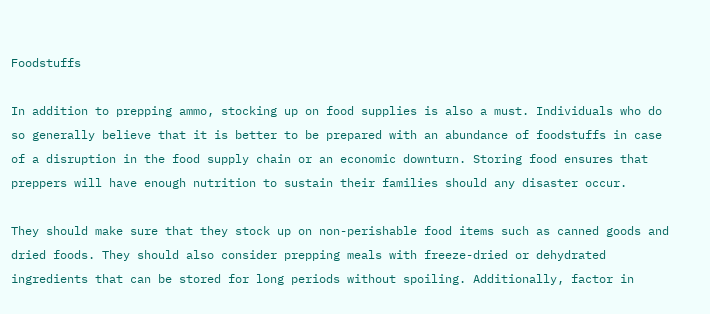Foodstuffs

In addition to prepping ammo, stocking up on food supplies is also a must. Individuals who do so generally believe that it is better to be prepared with an abundance of foodstuffs in case of a disruption in the food supply chain or an economic downturn. Storing food ensures that preppers will have enough nutrition to sustain their families should any disaster occur.

They should make sure that they stock up on non-perishable food items such as canned goods and dried foods. They should also consider prepping meals with freeze-dried or dehydrated ingredients that can be stored for long periods without spoiling. Additionally, factor in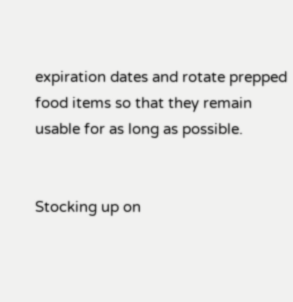expiration dates and rotate prepped food items so that they remain usable for as long as possible.


Stocking up on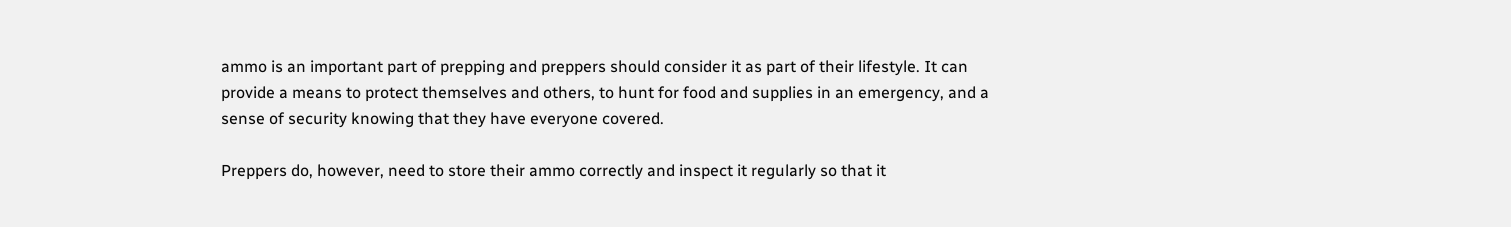ammo is an important part of prepping and preppers should consider it as part of their lifestyle. It can provide a means to protect themselves and others, to hunt for food and supplies in an emergency, and a sense of security knowing that they have everyone covered.

Preppers do, however, need to store their ammo correctly and inspect it regularly so that it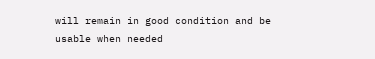will remain in good condition and be usable when needed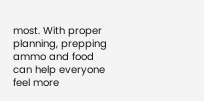most. With proper planning, prepping ammo and food can help everyone feel more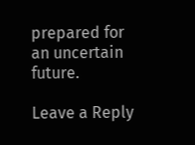prepared for an uncertain future.

Leave a Reply